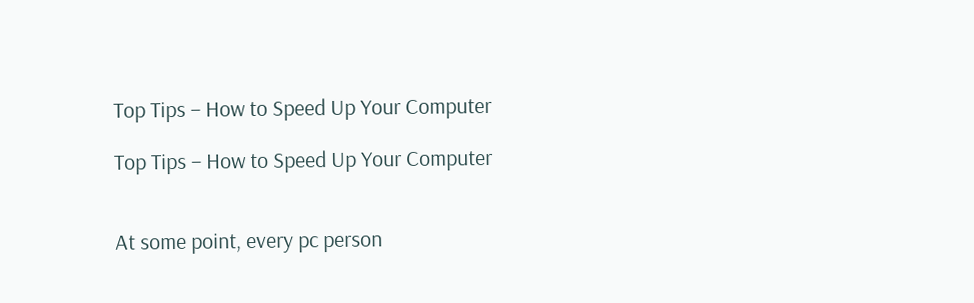Top Tips – How to Speed Up Your Computer

Top Tips – How to Speed Up Your Computer


At some point, every pc person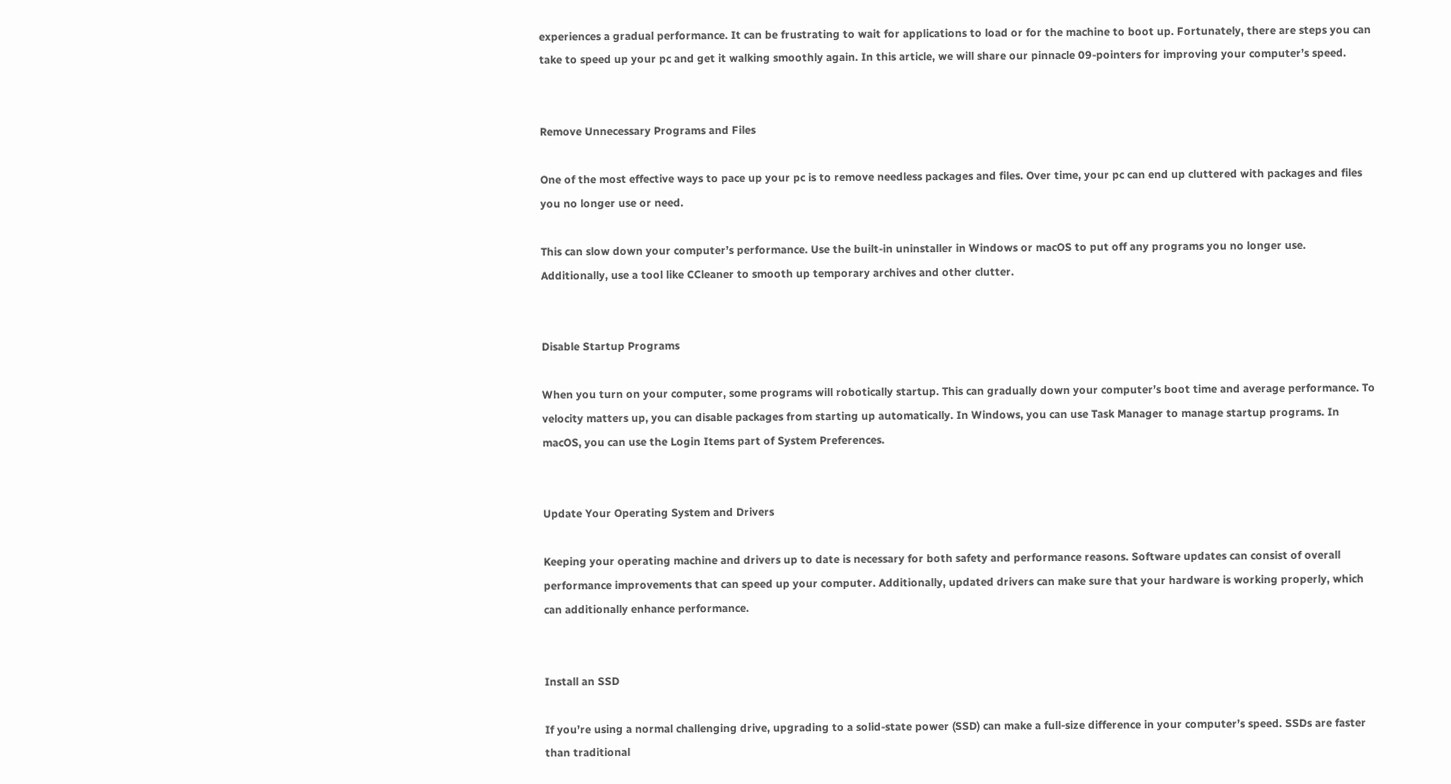experiences a gradual performance. It can be frustrating to wait for applications to load or for the machine to boot up. Fortunately, there are steps you can take to speed up your pc and get it walking smoothly again. In this article, we will share our pinnacle 09-pointers for improving your computer’s speed.


Remove Unnecessary Programs and Files

One of the most effective ways to pace up your pc is to remove needless packages and files. Over time, your pc can end up cluttered with packages and files you no longer use or need.

This can slow down your computer’s performance. Use the built-in uninstaller in Windows or macOS to put off any programs you no longer use. Additionally, use a tool like CCleaner to smooth up temporary archives and other clutter.


Disable Startup Programs

When you turn on your computer, some programs will robotically startup. This can gradually down your computer’s boot time and average performance. To velocity matters up, you can disable packages from starting up automatically. In Windows, you can use Task Manager to manage startup programs. In macOS, you can use the Login Items part of System Preferences.


Update Your Operating System and Drivers

Keeping your operating machine and drivers up to date is necessary for both safety and performance reasons. Software updates can consist of overall performance improvements that can speed up your computer. Additionally, updated drivers can make sure that your hardware is working properly, which can additionally enhance performance.


Install an SSD

If you’re using a normal challenging drive, upgrading to a solid-state power (SSD) can make a full-size difference in your computer’s speed. SSDs are faster than traditional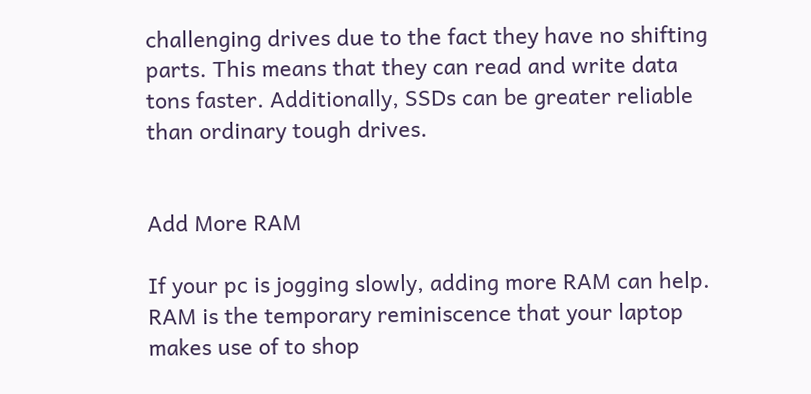challenging drives due to the fact they have no shifting parts. This means that they can read and write data tons faster. Additionally, SSDs can be greater reliable than ordinary tough drives.


Add More RAM

If your pc is jogging slowly, adding more RAM can help. RAM is the temporary reminiscence that your laptop makes use of to shop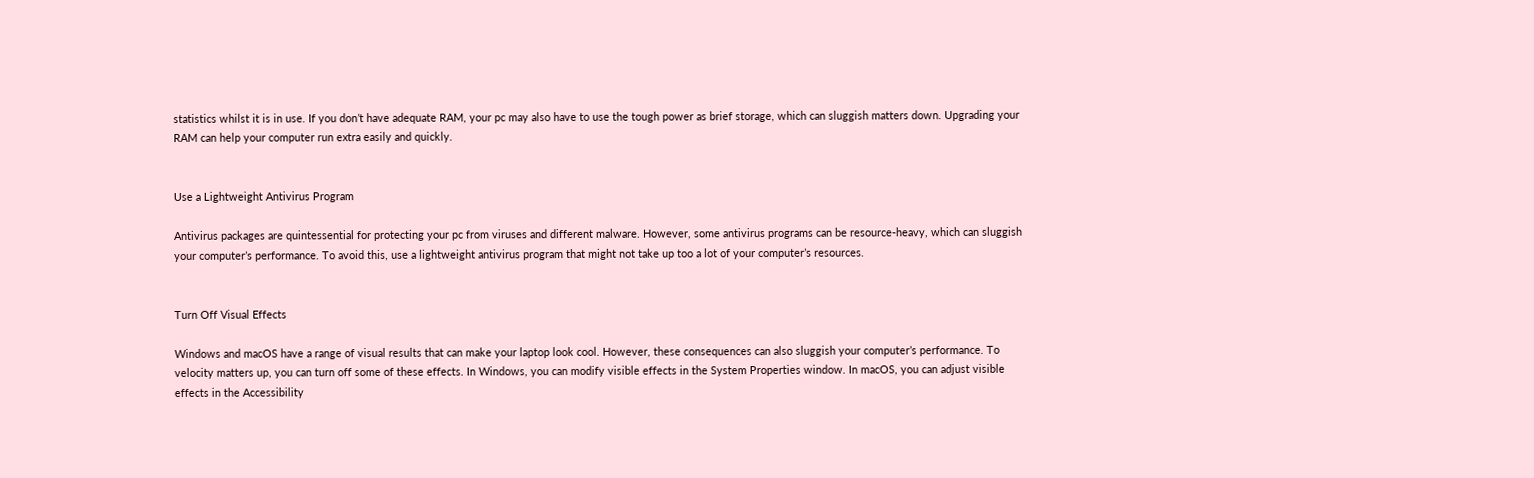statistics whilst it is in use. If you don’t have adequate RAM, your pc may also have to use the tough power as brief storage, which can sluggish matters down. Upgrading your RAM can help your computer run extra easily and quickly.


Use a Lightweight Antivirus Program

Antivirus packages are quintessential for protecting your pc from viruses and different malware. However, some antivirus programs can be resource-heavy, which can sluggish your computer’s performance. To avoid this, use a lightweight antivirus program that might not take up too a lot of your computer’s resources.


Turn Off Visual Effects

Windows and macOS have a range of visual results that can make your laptop look cool. However, these consequences can also sluggish your computer’s performance. To velocity matters up, you can turn off some of these effects. In Windows, you can modify visible effects in the System Properties window. In macOS, you can adjust visible effects in the Accessibility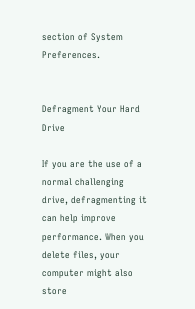section of System Preferences.


Defragment Your Hard Drive

If you are the use of a normal challenging drive, defragmenting it can help improve performance. When you delete files, your computer might also store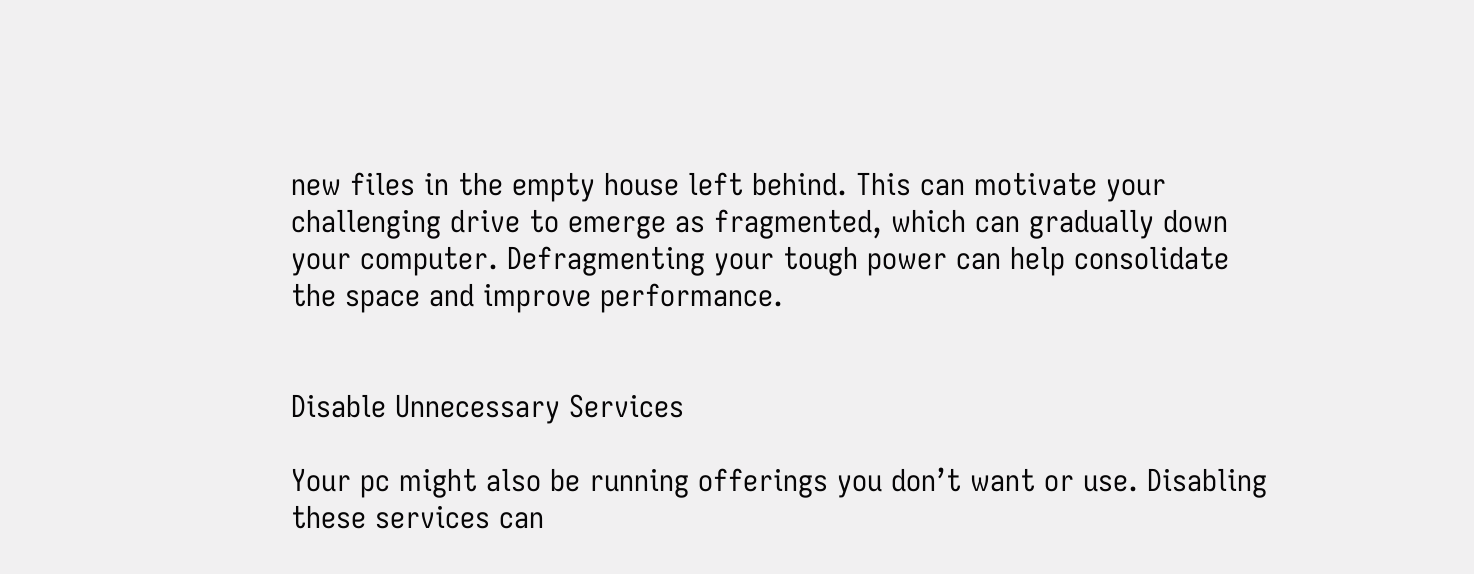new files in the empty house left behind. This can motivate your challenging drive to emerge as fragmented, which can gradually down your computer. Defragmenting your tough power can help consolidate the space and improve performance.


Disable Unnecessary Services

Your pc might also be running offerings you don’t want or use. Disabling these services can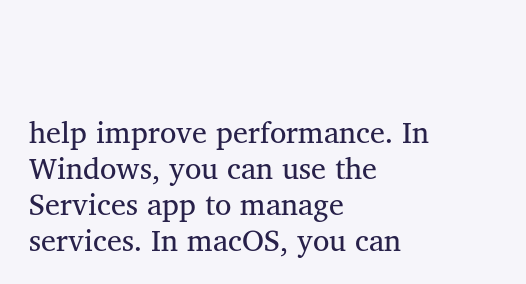help improve performance. In Windows, you can use the Services app to manage services. In macOS, you can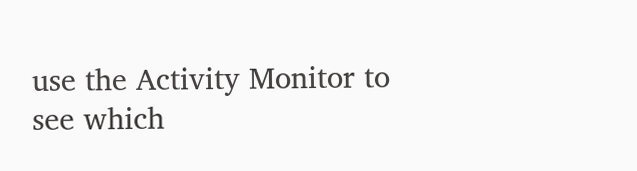use the Activity Monitor to see which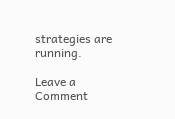strategies are running.

Leave a Comment